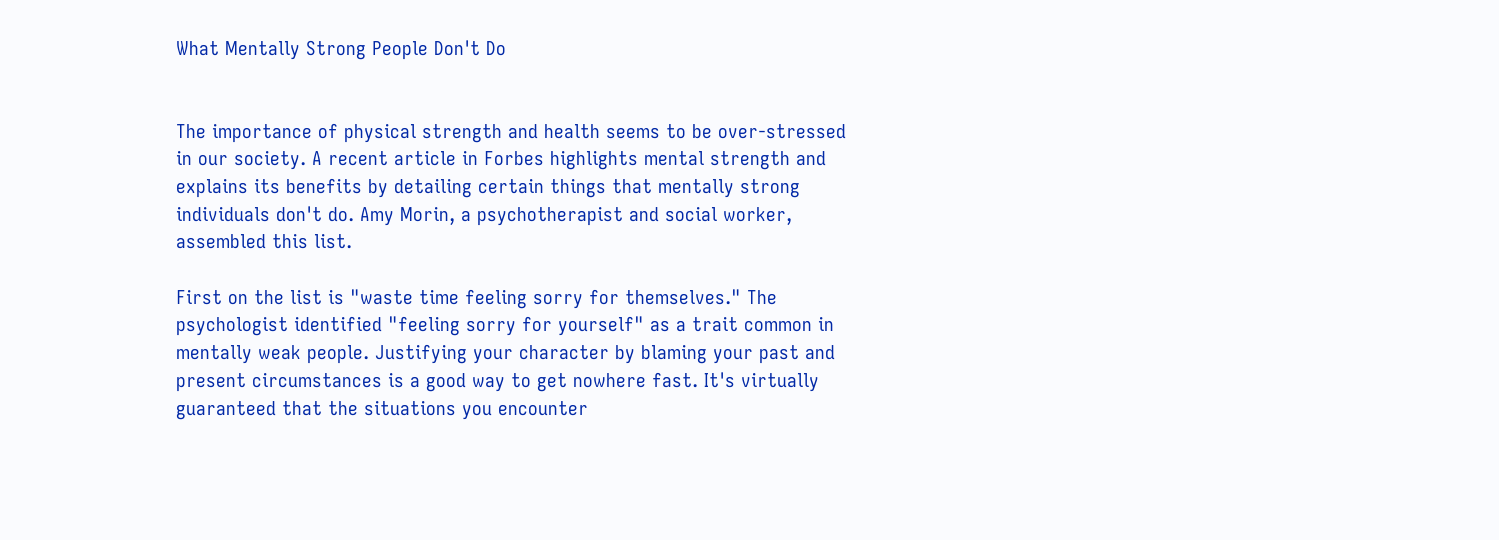What Mentally Strong People Don't Do


The importance of physical strength and health seems to be over-stressed in our society. A recent article in Forbes highlights mental strength and explains its benefits by detailing certain things that mentally strong individuals don't do. Amy Morin, a psychotherapist and social worker, assembled this list.

First on the list is "waste time feeling sorry for themselves." The psychologist identified "feeling sorry for yourself" as a trait common in mentally weak people. Justifying your character by blaming your past and present circumstances is a good way to get nowhere fast. It's virtually guaranteed that the situations you encounter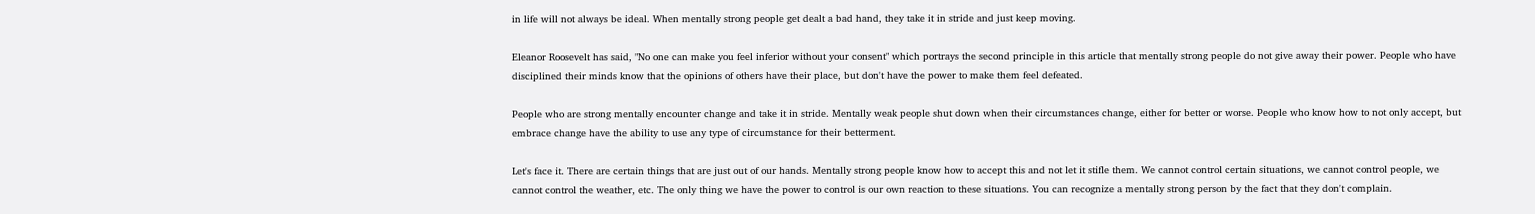in life will not always be ideal. When mentally strong people get dealt a bad hand, they take it in stride and just keep moving.

Eleanor Roosevelt has said, "No one can make you feel inferior without your consent" which portrays the second principle in this article that mentally strong people do not give away their power. People who have disciplined their minds know that the opinions of others have their place, but don't have the power to make them feel defeated.

People who are strong mentally encounter change and take it in stride. Mentally weak people shut down when their circumstances change, either for better or worse. People who know how to not only accept, but embrace change have the ability to use any type of circumstance for their betterment.

Let's face it. There are certain things that are just out of our hands. Mentally strong people know how to accept this and not let it stifle them. We cannot control certain situations, we cannot control people, we cannot control the weather, etc. The only thing we have the power to control is our own reaction to these situations. You can recognize a mentally strong person by the fact that they don't complain.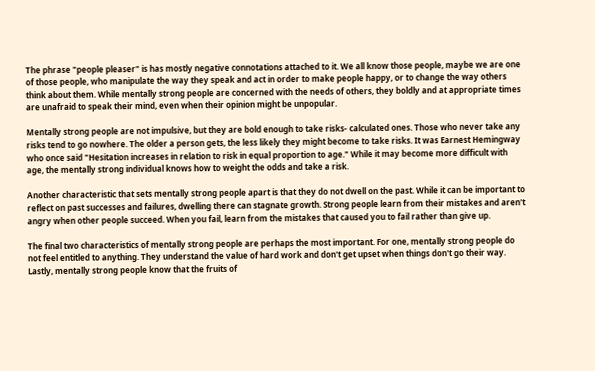The phrase "people pleaser" is has mostly negative connotations attached to it. We all know those people, maybe we are one of those people, who manipulate the way they speak and act in order to make people happy, or to change the way others think about them. While mentally strong people are concerned with the needs of others, they boldly and at appropriate times are unafraid to speak their mind, even when their opinion might be unpopular.

Mentally strong people are not impulsive, but they are bold enough to take risks- calculated ones. Those who never take any risks tend to go nowhere. The older a person gets, the less likely they might become to take risks. It was Earnest Hemingway who once said "Hesitation increases in relation to risk in equal proportion to age." While it may become more difficult with age, the mentally strong individual knows how to weight the odds and take a risk.

Another characteristic that sets mentally strong people apart is that they do not dwell on the past. While it can be important to reflect on past successes and failures, dwelling there can stagnate growth. Strong people learn from their mistakes and aren't angry when other people succeed. When you fail, learn from the mistakes that caused you to fail rather than give up.

The final two characteristics of mentally strong people are perhaps the most important. For one, mentally strong people do not feel entitled to anything. They understand the value of hard work and don't get upset when things don't go their way. Lastly, mentally strong people know that the fruits of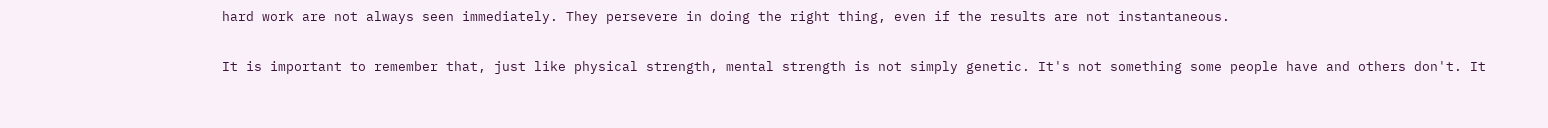hard work are not always seen immediately. They persevere in doing the right thing, even if the results are not instantaneous.

It is important to remember that, just like physical strength, mental strength is not simply genetic. It's not something some people have and others don't. It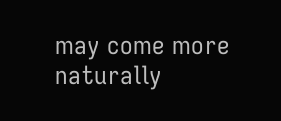may come more naturally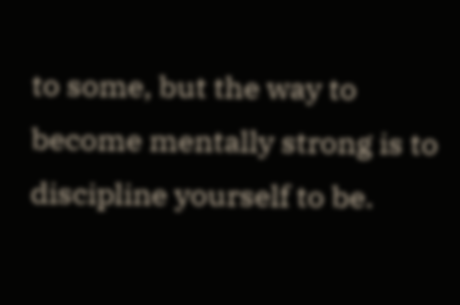to some, but the way to become mentally strong is to discipline yourself to be.